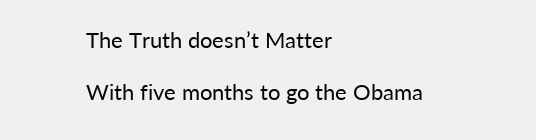The Truth doesn’t Matter

With five months to go the Obama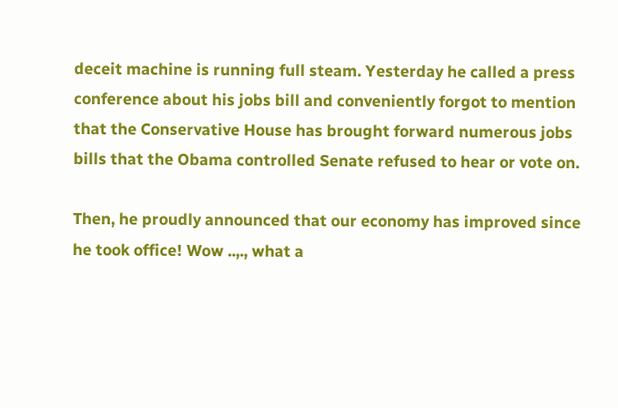deceit machine is running full steam. Yesterday he called a press conference about his jobs bill and conveniently forgot to mention that the Conservative House has brought forward numerous jobs bills that the Obama controlled Senate refused to hear or vote on.

Then, he proudly announced that our economy has improved since he took office! Wow ..,., what a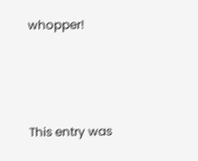whopper!



This entry was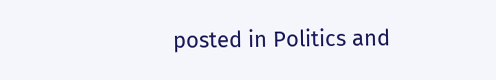posted in Politics and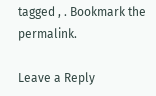tagged , . Bookmark the permalink.

Leave a Reply